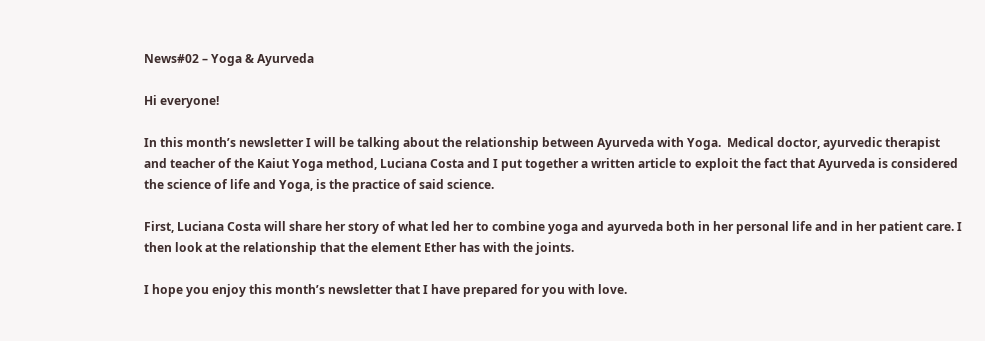News#02 – Yoga & Ayurveda

Hi everyone!

In this month’s newsletter I will be talking about the relationship between Ayurveda with Yoga.  Medical doctor, ayurvedic therapist and teacher of the Kaiut Yoga method, Luciana Costa and I put together a written article to exploit the fact that Ayurveda is considered the science of life and Yoga, is the practice of said science.

First, Luciana Costa will share her story of what led her to combine yoga and ayurveda both in her personal life and in her patient care. I then look at the relationship that the element Ether has with the joints.

I hope you enjoy this month’s newsletter that I have prepared for you with love.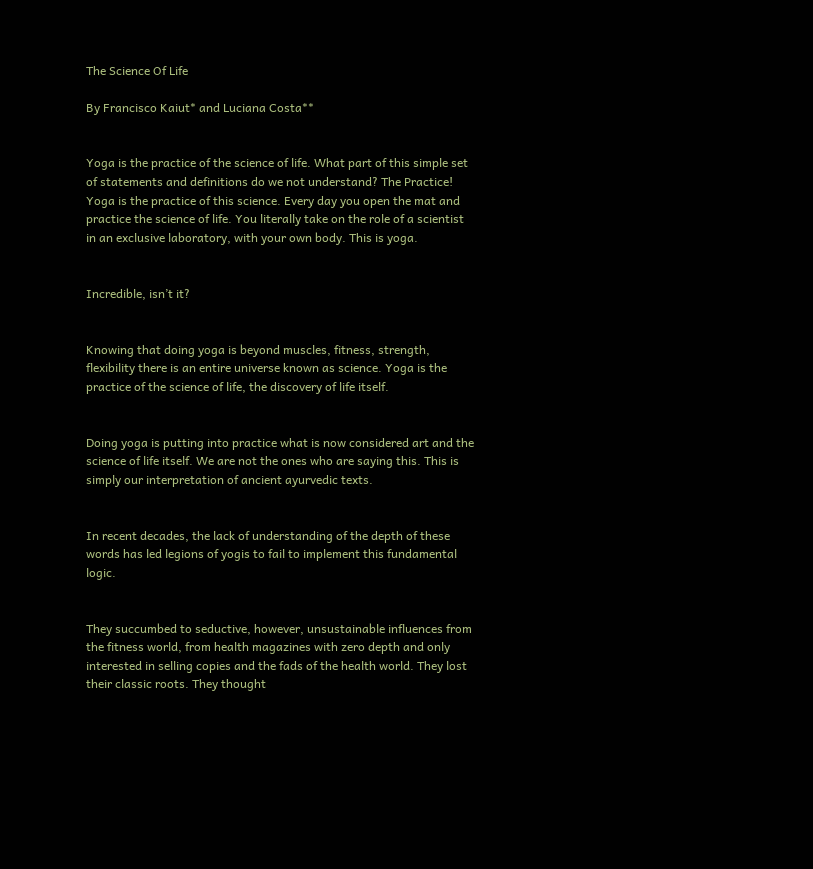The Science Of Life

By Francisco Kaiut* and Luciana Costa**


Yoga is the practice of the science of life. What part of this simple set of statements and definitions do we not understand? The Practice! Yoga is the practice of this science. Every day you open the mat and practice the science of life. You literally take on the role of a scientist in an exclusive laboratory, with your own body. This is yoga.


Incredible, isn’t it?


Knowing that doing yoga is beyond muscles, fitness, strength, flexibility there is an entire universe known as science. Yoga is the practice of the science of life, the discovery of life itself.


Doing yoga is putting into practice what is now considered art and the science of life itself. We are not the ones who are saying this. This is simply our interpretation of ancient ayurvedic texts.


In recent decades, the lack of understanding of the depth of these words has led legions of yogis to fail to implement this fundamental logic.


They succumbed to seductive, however, unsustainable influences from the fitness world, from health magazines with zero depth and only interested in selling copies and the fads of the health world. They lost their classic roots. They thought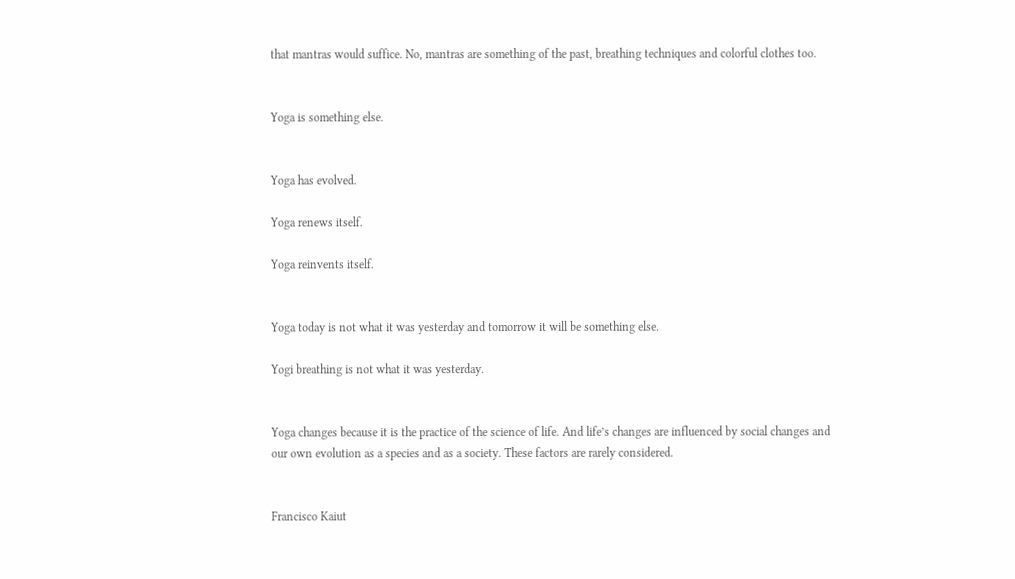that mantras would suffice. No, mantras are something of the past, breathing techniques and colorful clothes too.


Yoga is something else.


Yoga has evolved.

Yoga renews itself.

Yoga reinvents itself.


Yoga today is not what it was yesterday and tomorrow it will be something else.

Yogi breathing is not what it was yesterday.


Yoga changes because it is the practice of the science of life. And life’s changes are influenced by social changes and our own evolution as a species and as a society. These factors are rarely considered.


Francisco Kaiut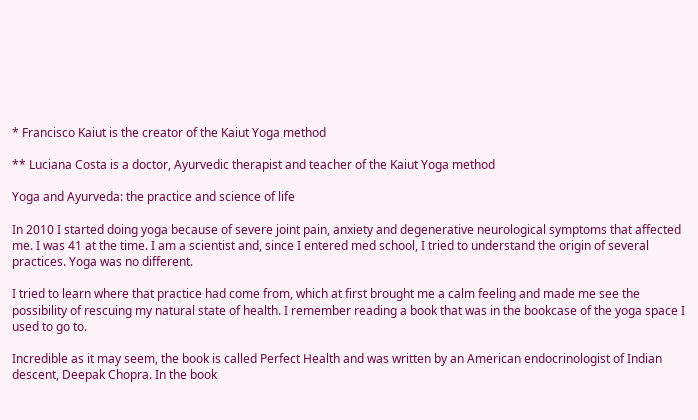* Francisco Kaiut is the creator of the Kaiut Yoga method

** Luciana Costa is a doctor, Ayurvedic therapist and teacher of the Kaiut Yoga method

Yoga and Ayurveda: the practice and science of life

In 2010 I started doing yoga because of severe joint pain, anxiety and degenerative neurological symptoms that affected me. I was 41 at the time. I am a scientist and, since I entered med school, I tried to understand the origin of several practices. Yoga was no different.

I tried to learn where that practice had come from, which at first brought me a calm feeling and made me see the possibility of rescuing my natural state of health. I remember reading a book that was in the bookcase of the yoga space I used to go to.

Incredible as it may seem, the book is called Perfect Health and was written by an American endocrinologist of Indian descent, Deepak Chopra. In the book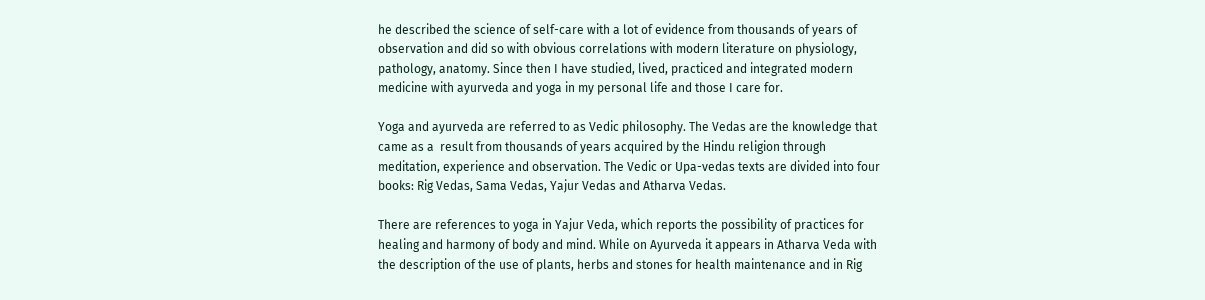he described the science of self-care with a lot of evidence from thousands of years of observation and did so with obvious correlations with modern literature on physiology, pathology, anatomy. Since then I have studied, lived, practiced and integrated modern medicine with ayurveda and yoga in my personal life and those I care for.

Yoga and ayurveda are referred to as Vedic philosophy. The Vedas are the knowledge that came as a  result from thousands of years acquired by the Hindu religion through meditation, experience and observation. The Vedic or Upa-vedas texts are divided into four books: Rig Vedas, Sama Vedas, Yajur Vedas and Atharva Vedas.

There are references to yoga in Yajur Veda, which reports the possibility of practices for healing and harmony of body and mind. While on Ayurveda it appears in Atharva Veda with the description of the use of plants, herbs and stones for health maintenance and in Rig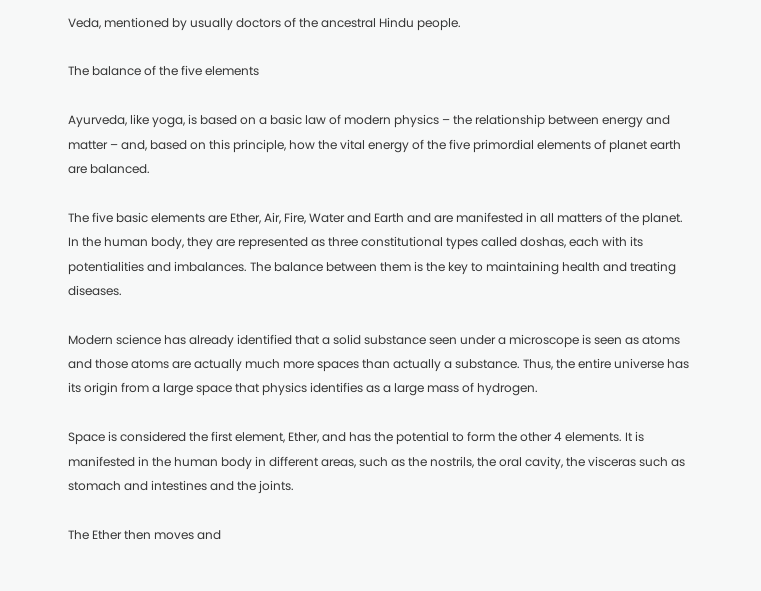Veda, mentioned by usually doctors of the ancestral Hindu people.

The balance of the five elements

Ayurveda, like yoga, is based on a basic law of modern physics – the relationship between energy and matter – and, based on this principle, how the vital energy of the five primordial elements of planet earth are balanced.

The five basic elements are Ether, Air, Fire, Water and Earth and are manifested in all matters of the planet. In the human body, they are represented as three constitutional types called doshas, each with its potentialities and imbalances. The balance between them is the key to maintaining health and treating diseases.

Modern science has already identified that a solid substance seen under a microscope is seen as atoms and those atoms are actually much more spaces than actually a substance. Thus, the entire universe has its origin from a large space that physics identifies as a large mass of hydrogen.

Space is considered the first element, Ether, and has the potential to form the other 4 elements. It is manifested in the human body in different areas, such as the nostrils, the oral cavity, the visceras such as stomach and intestines and the joints.

The Ether then moves and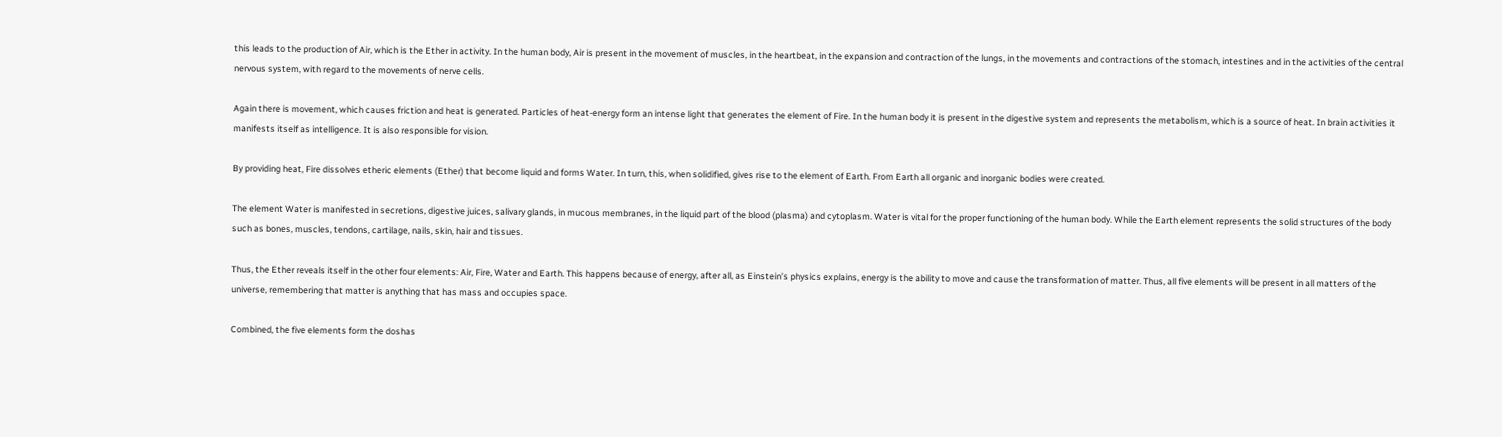this leads to the production of Air, which is the Ether in activity. In the human body, Air is present in the movement of muscles, in the heartbeat, in the expansion and contraction of the lungs, in the movements and contractions of the stomach, intestines and in the activities of the central nervous system, with regard to the movements of nerve cells.

Again there is movement, which causes friction and heat is generated. Particles of heat-energy form an intense light that generates the element of Fire. In the human body it is present in the digestive system and represents the metabolism, which is a source of heat. In brain activities it manifests itself as intelligence. It is also responsible for vision.

By providing heat, Fire dissolves etheric elements (Ether) that become liquid and forms Water. In turn, this, when solidified, gives rise to the element of Earth. From Earth all organic and inorganic bodies were created.

The element Water is manifested in secretions, digestive juices, salivary glands, in mucous membranes, in the liquid part of the blood (plasma) and cytoplasm. Water is vital for the proper functioning of the human body. While the Earth element represents the solid structures of the body such as bones, muscles, tendons, cartilage, nails, skin, hair and tissues.

Thus, the Ether reveals itself in the other four elements: Air, Fire, Water and Earth. This happens because of energy, after all, as Einstein’s physics explains, energy is the ability to move and cause the transformation of matter. Thus, all five elements will be present in all matters of the universe, remembering that matter is anything that has mass and occupies space.

Combined, the five elements form the doshas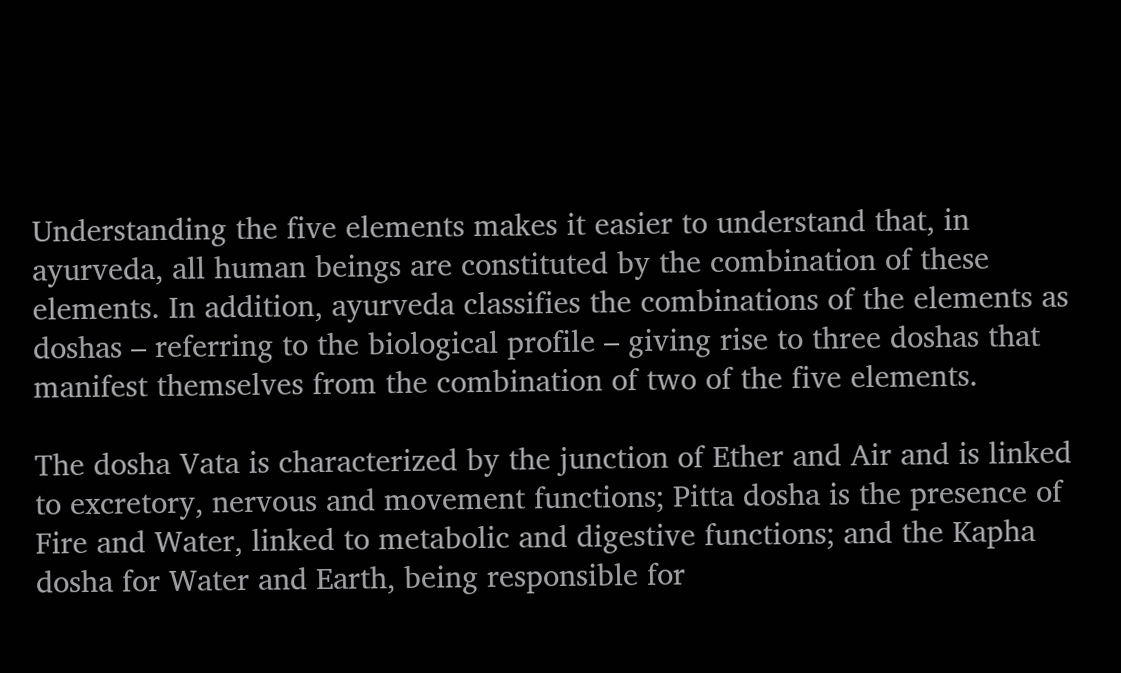Understanding the five elements makes it easier to understand that, in ayurveda, all human beings are constituted by the combination of these elements. In addition, ayurveda classifies the combinations of the elements as doshas – referring to the biological profile – giving rise to three doshas that manifest themselves from the combination of two of the five elements.

The dosha Vata is characterized by the junction of Ether and Air and is linked to excretory, nervous and movement functions; Pitta dosha is the presence of Fire and Water, linked to metabolic and digestive functions; and the Kapha dosha for Water and Earth, being responsible for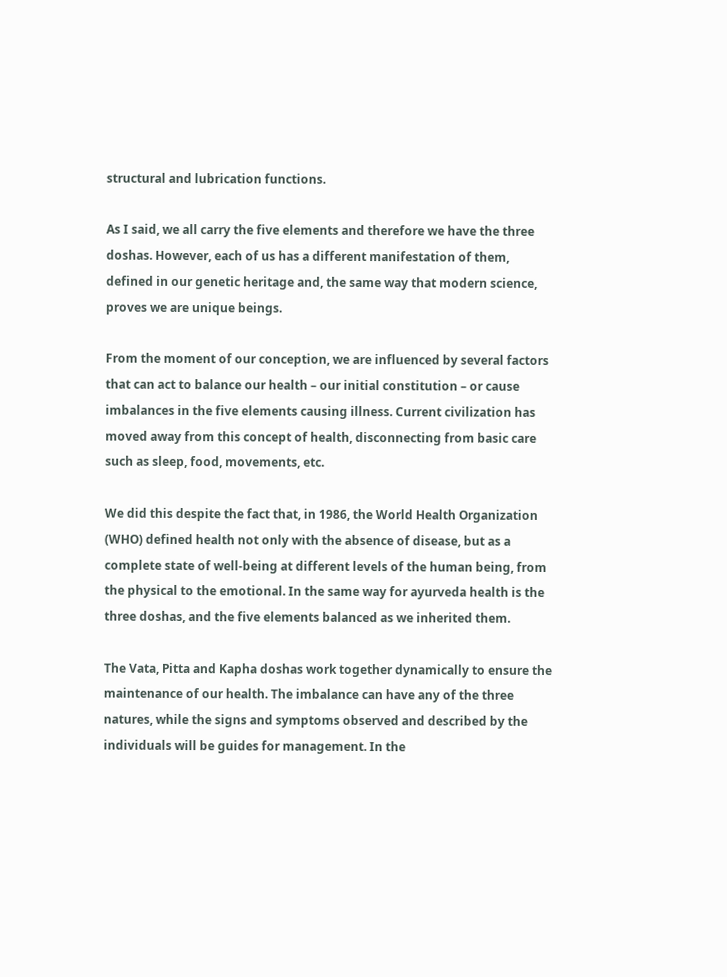structural and lubrication functions.

As I said, we all carry the five elements and therefore we have the three doshas. However, each of us has a different manifestation of them, defined in our genetic heritage and, the same way that modern science, proves we are unique beings.

From the moment of our conception, we are influenced by several factors that can act to balance our health – our initial constitution – or cause imbalances in the five elements causing illness. Current civilization has moved away from this concept of health, disconnecting from basic care such as sleep, food, movements, etc.

We did this despite the fact that, in 1986, the World Health Organization (WHO) defined health not only with the absence of disease, but as a complete state of well-being at different levels of the human being, from the physical to the emotional. In the same way for ayurveda health is the three doshas, and the five elements balanced as we inherited them.

The Vata, Pitta and Kapha doshas work together dynamically to ensure the maintenance of our health. The imbalance can have any of the three natures, while the signs and symptoms observed and described by the individuals will be guides for management. In the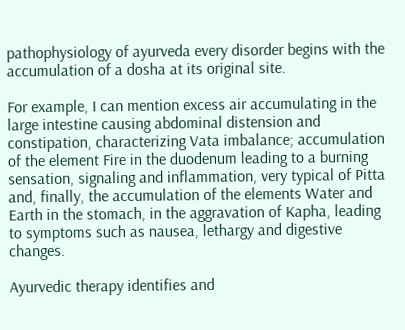pathophysiology of ayurveda every disorder begins with the accumulation of a dosha at its original site.

For example, I can mention excess air accumulating in the large intestine causing abdominal distension and constipation, characterizing Vata imbalance; accumulation of the element Fire in the duodenum leading to a burning sensation, signaling and inflammation, very typical of Pitta and, finally, the accumulation of the elements Water and Earth in the stomach, in the aggravation of Kapha, leading to symptoms such as nausea, lethargy and digestive changes.

Ayurvedic therapy identifies and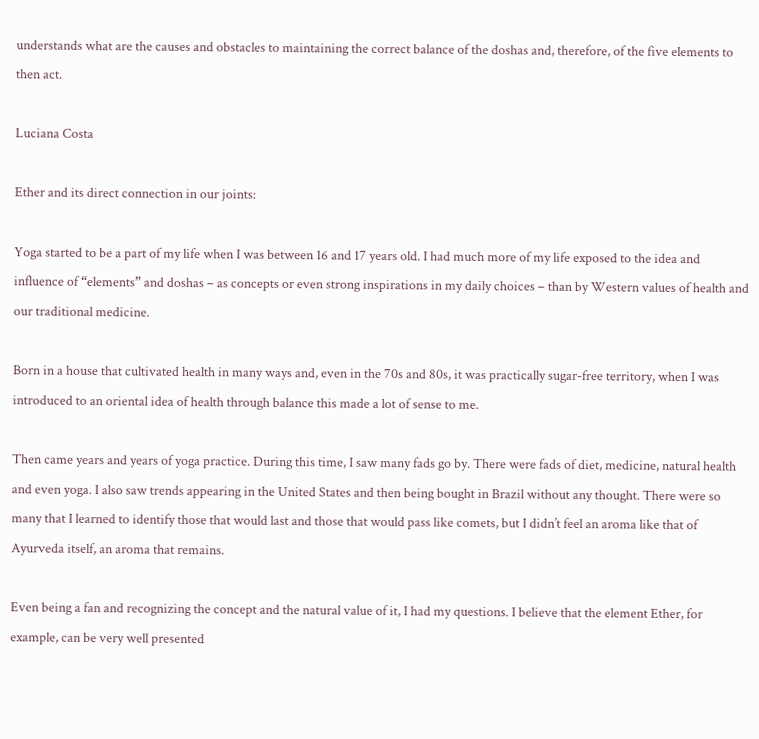understands what are the causes and obstacles to maintaining the correct balance of the doshas and, therefore, of the five elements to then act.

Luciana Costa

Ether and its direct connection in our joints:

Yoga started to be a part of my life when I was between 16 and 17 years old. I had much more of my life exposed to the idea and influence of “elements” and doshas – as concepts or even strong inspirations in my daily choices – than by Western values of health and our traditional medicine.

Born in a house that cultivated health in many ways and, even in the 70s and 80s, it was practically sugar-free territory, when I was introduced to an oriental idea of health through balance this made a lot of sense to me.

Then came years and years of yoga practice. During this time, I saw many fads go by. There were fads of diet, medicine, natural health and even yoga. I also saw trends appearing in the United States and then being bought in Brazil without any thought. There were so many that I learned to identify those that would last and those that would pass like comets, but I didn’t feel an aroma like that of Ayurveda itself, an aroma that remains.

Even being a fan and recognizing the concept and the natural value of it, I had my questions. I believe that the element Ether, for example, can be very well presented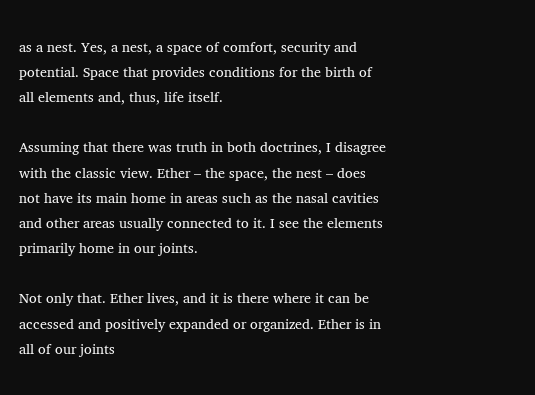as a nest. Yes, a nest, a space of comfort, security and potential. Space that provides conditions for the birth of all elements and, thus, life itself.

Assuming that there was truth in both doctrines, I disagree with the classic view. Ether – the space, the nest – does not have its main home in areas such as the nasal cavities and other areas usually connected to it. I see the elements primarily home in our joints.

Not only that. Ether lives, and it is there where it can be accessed and positively expanded or organized. Ether is in all of our joints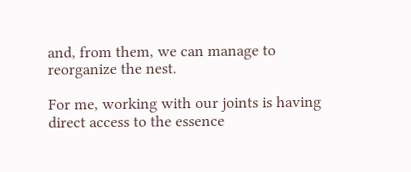and, from them, we can manage to reorganize the nest.

For me, working with our joints is having direct access to the essence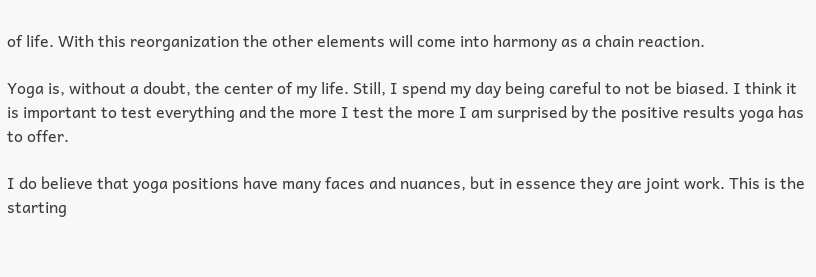of life. With this reorganization the other elements will come into harmony as a chain reaction.

Yoga is, without a doubt, the center of my life. Still, I spend my day being careful to not be biased. I think it is important to test everything and the more I test the more I am surprised by the positive results yoga has to offer.

I do believe that yoga positions have many faces and nuances, but in essence they are joint work. This is the starting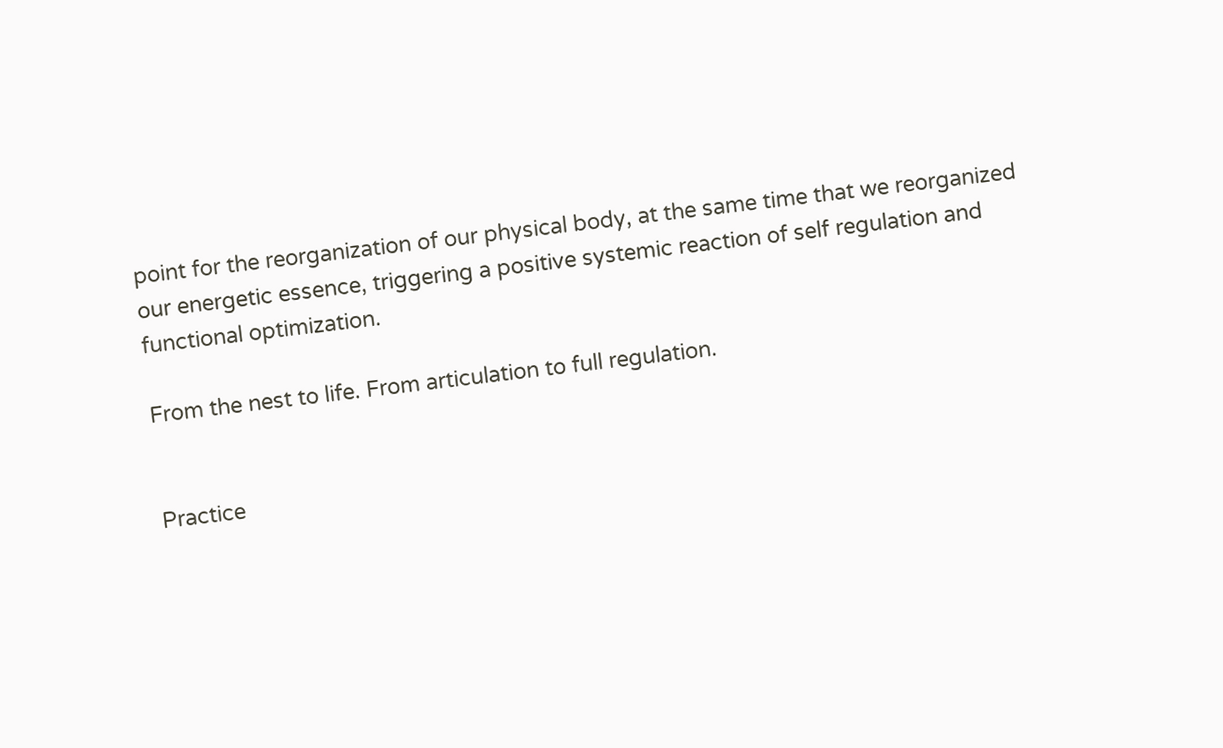point for the reorganization of our physical body, at the same time that we reorganized our energetic essence, triggering a positive systemic reaction of self regulation and functional optimization.

From the nest to life. From articulation to full regulation.


Practice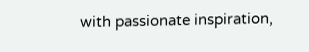with passionate inspiration,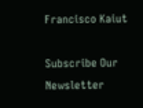Francisco Kaiut

Subscribe Our Newsletter